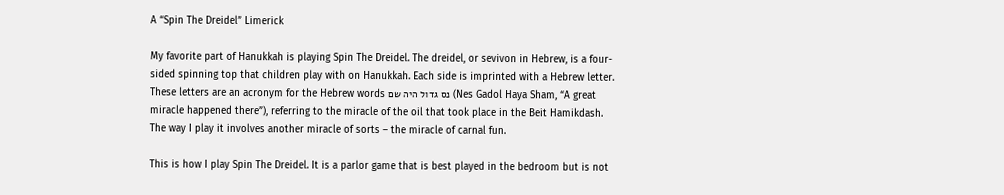A “Spin The Dreidel” Limerick

My favorite part of Hanukkah is playing Spin The Dreidel. The dreidel, or sevivon in Hebrew, is a four-sided spinning top that children play with on Hanukkah. Each side is imprinted with a Hebrew letter. These letters are an acronym for the Hebrew words נס גדול היה שם (Nes Gadol Haya Sham, “A great miracle happened there”), referring to the miracle of the oil that took place in the Beit Hamikdash. The way I play it involves another miracle of sorts – the miracle of carnal fun.

This is how I play Spin The Dreidel. It is a parlor game that is best played in the bedroom but is not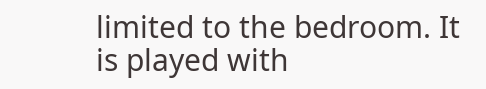limited to the bedroom. It is played with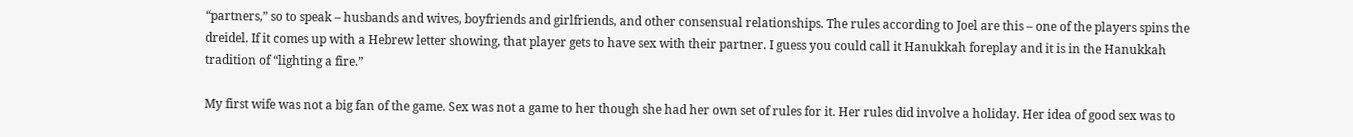“partners,” so to speak – husbands and wives, boyfriends and girlfriends, and other consensual relationships. The rules according to Joel are this – one of the players spins the dreidel. If it comes up with a Hebrew letter showing, that player gets to have sex with their partner. I guess you could call it Hanukkah foreplay and it is in the Hanukkah tradition of “lighting a fire.”

My first wife was not a big fan of the game. Sex was not a game to her though she had her own set of rules for it. Her rules did involve a holiday. Her idea of good sex was to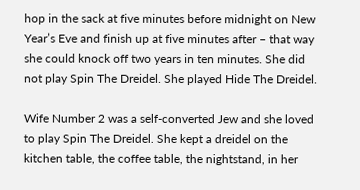hop in the sack at five minutes before midnight on New Year’s Eve and finish up at five minutes after – that way she could knock off two years in ten minutes. She did not play Spin The Dreidel. She played Hide The Dreidel.

Wife Number 2 was a self-converted Jew and she loved to play Spin The Dreidel. She kept a dreidel on the kitchen table, the coffee table, the nightstand, in her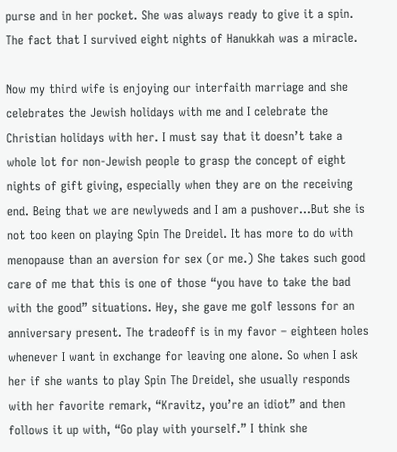purse and in her pocket. She was always ready to give it a spin. The fact that I survived eight nights of Hanukkah was a miracle.

Now my third wife is enjoying our interfaith marriage and she celebrates the Jewish holidays with me and I celebrate the Christian holidays with her. I must say that it doesn’t take a whole lot for non-Jewish people to grasp the concept of eight nights of gift giving, especially when they are on the receiving end. Being that we are newlyweds and I am a pushover…But she is not too keen on playing Spin The Dreidel. It has more to do with menopause than an aversion for sex (or me.) She takes such good care of me that this is one of those “you have to take the bad with the good” situations. Hey, she gave me golf lessons for an anniversary present. The tradeoff is in my favor – eighteen holes whenever I want in exchange for leaving one alone. So when I ask her if she wants to play Spin The Dreidel, she usually responds with her favorite remark, “Kravitz, you’re an idiot” and then follows it up with, “Go play with yourself.” I think she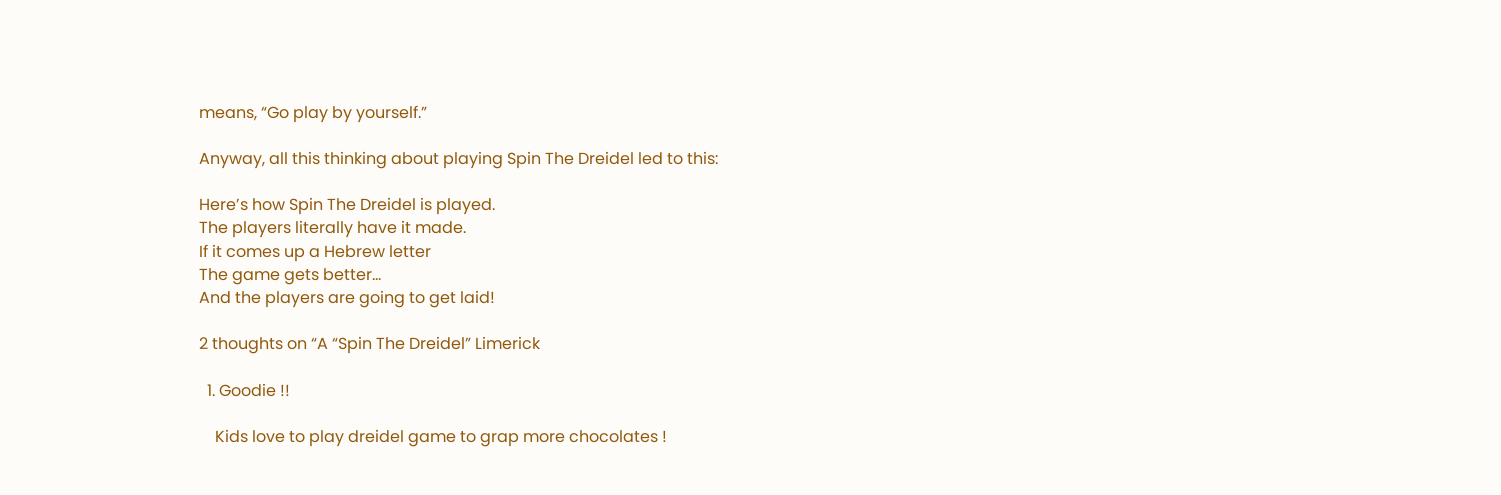means, “Go play by yourself.”

Anyway, all this thinking about playing Spin The Dreidel led to this:

Here’s how Spin The Dreidel is played.
The players literally have it made.
If it comes up a Hebrew letter
The game gets better…
And the players are going to get laid!

2 thoughts on “A “Spin The Dreidel” Limerick

  1. Goodie !!

    Kids love to play dreidel game to grap more chocolates !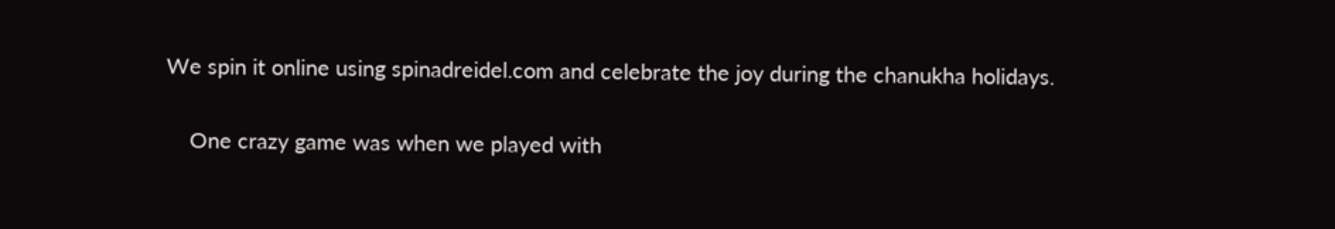We spin it online using spinadreidel.com and celebrate the joy during the chanukha holidays.

    One crazy game was when we played with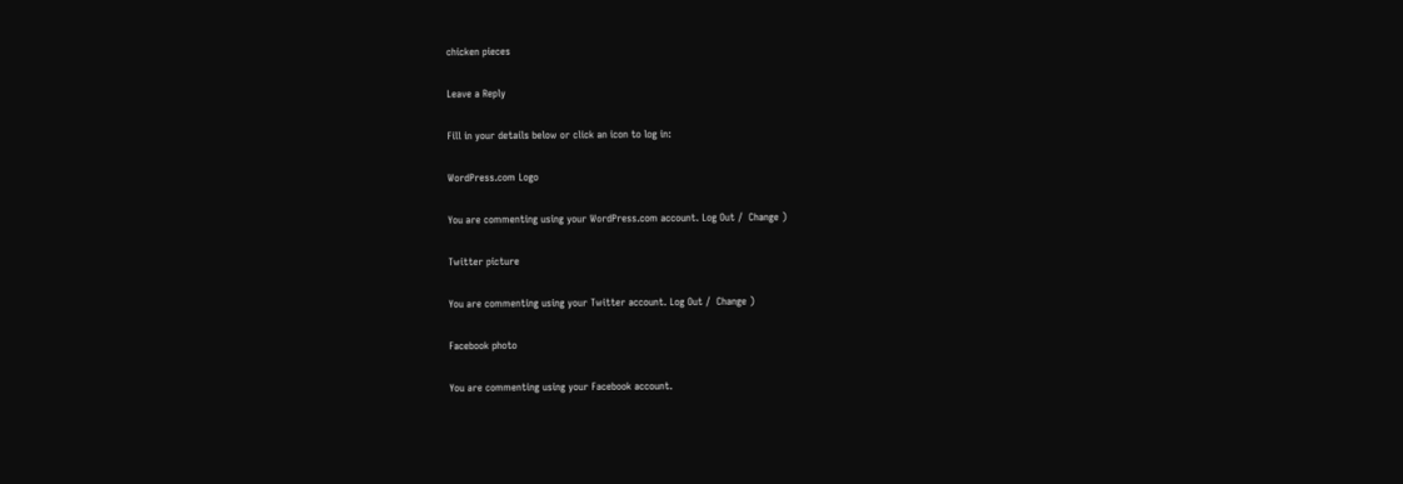chicken pieces

Leave a Reply

Fill in your details below or click an icon to log in:

WordPress.com Logo

You are commenting using your WordPress.com account. Log Out /  Change )

Twitter picture

You are commenting using your Twitter account. Log Out /  Change )

Facebook photo

You are commenting using your Facebook account.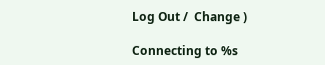Log Out /  Change )

Connecting to %s